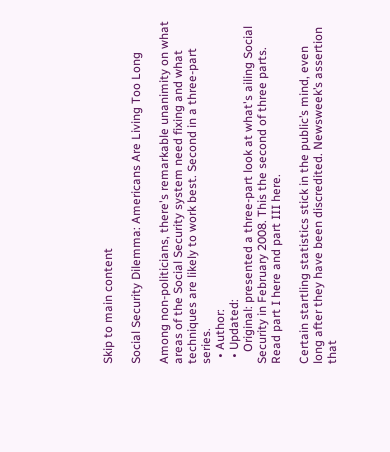Skip to main content

Social Security Dilemma: Americans Are Living Too Long

Among non-politicians, there's remarkable unanimity on what areas of the Social Security system need fixing and what techniques are likely to work best. Second in a three-part series.
  • Author:
  • Updated:
    Original: presented a three-part look at what's ailing Social Security in February 2008. This the second of three parts. Read part I here and part III here.

Certain startling statistics stick in the public’s mind, even long after they have been discredited. Newsweek’s assertion that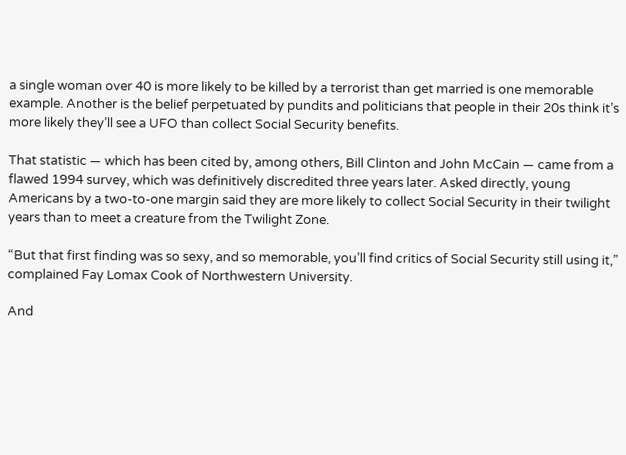a single woman over 40 is more likely to be killed by a terrorist than get married is one memorable example. Another is the belief perpetuated by pundits and politicians that people in their 20s think it’s more likely they’ll see a UFO than collect Social Security benefits.

That statistic — which has been cited by, among others, Bill Clinton and John McCain — came from a flawed 1994 survey, which was definitively discredited three years later. Asked directly, young Americans by a two-to-one margin said they are more likely to collect Social Security in their twilight years than to meet a creature from the Twilight Zone.

“But that first finding was so sexy, and so memorable, you’ll find critics of Social Security still using it,” complained Fay Lomax Cook of Northwestern University.

And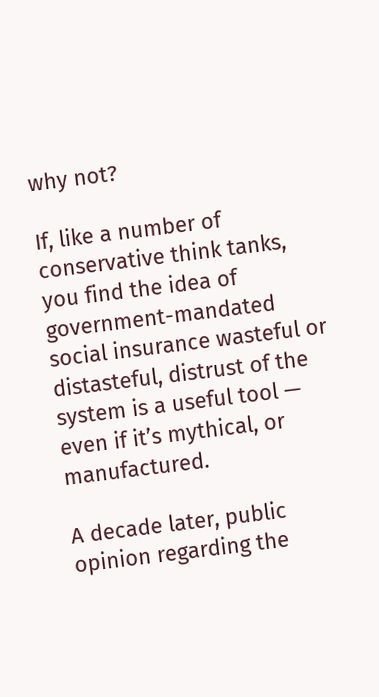why not?

If, like a number of conservative think tanks, you find the idea of government-mandated social insurance wasteful or distasteful, distrust of the system is a useful tool — even if it’s mythical, or manufactured.

A decade later, public opinion regarding the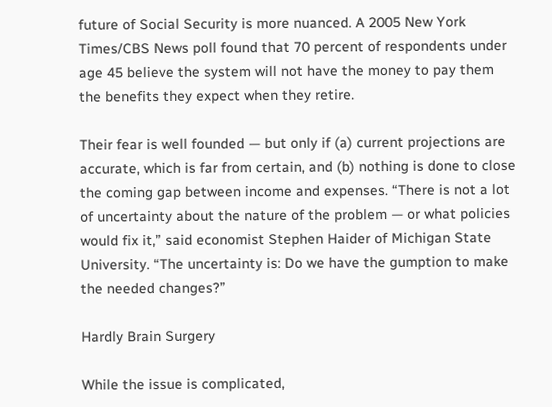future of Social Security is more nuanced. A 2005 New York Times/CBS News poll found that 70 percent of respondents under age 45 believe the system will not have the money to pay them the benefits they expect when they retire.

Their fear is well founded — but only if (a) current projections are accurate, which is far from certain, and (b) nothing is done to close the coming gap between income and expenses. “There is not a lot of uncertainty about the nature of the problem — or what policies would fix it,” said economist Stephen Haider of Michigan State University. “The uncertainty is: Do we have the gumption to make the needed changes?”

Hardly Brain Surgery

While the issue is complicated,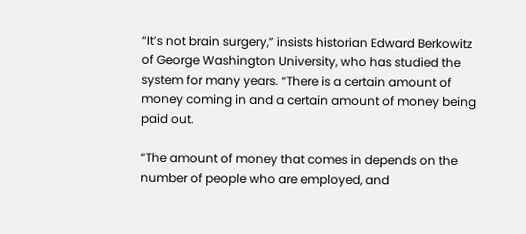“It’s not brain surgery,” insists historian Edward Berkowitz of George Washington University, who has studied the system for many years. “There is a certain amount of money coming in and a certain amount of money being paid out.

“The amount of money that comes in depends on the number of people who are employed, and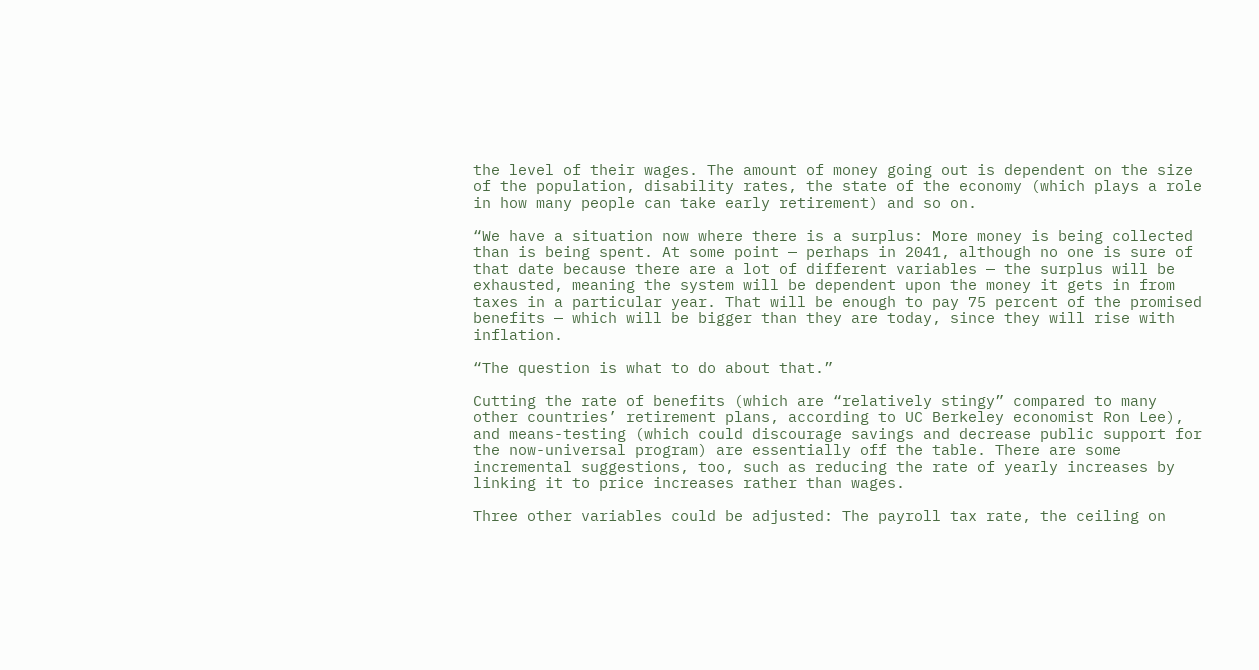the level of their wages. The amount of money going out is dependent on the size of the population, disability rates, the state of the economy (which plays a role in how many people can take early retirement) and so on.

“We have a situation now where there is a surplus: More money is being collected than is being spent. At some point — perhaps in 2041, although no one is sure of that date because there are a lot of different variables — the surplus will be exhausted, meaning the system will be dependent upon the money it gets in from taxes in a particular year. That will be enough to pay 75 percent of the promised benefits — which will be bigger than they are today, since they will rise with inflation.

“The question is what to do about that.”

Cutting the rate of benefits (which are “relatively stingy” compared to many other countries’ retirement plans, according to UC Berkeley economist Ron Lee), and means-testing (which could discourage savings and decrease public support for the now-universal program) are essentially off the table. There are some incremental suggestions, too, such as reducing the rate of yearly increases by linking it to price increases rather than wages.

Three other variables could be adjusted: The payroll tax rate, the ceiling on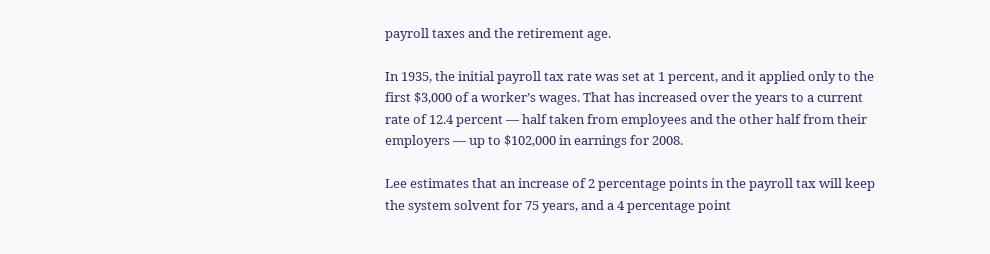payroll taxes and the retirement age.

In 1935, the initial payroll tax rate was set at 1 percent, and it applied only to the first $3,000 of a worker’s wages. That has increased over the years to a current rate of 12.4 percent — half taken from employees and the other half from their employers — up to $102,000 in earnings for 2008.

Lee estimates that an increase of 2 percentage points in the payroll tax will keep the system solvent for 75 years, and a 4 percentage point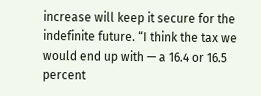increase will keep it secure for the indefinite future. “I think the tax we would end up with — a 16.4 or 16.5 percent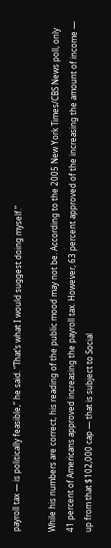payroll tax — is politically feasible,” he said. “That’s what I would suggest doing myself.”

While his numbers are correct, his reading of the public mood may not be. According to the 2005 New York Times/CBS News poll, only 41 percent of Americans approved increasing the payroll tax. However, 63 percent approved of the increasing the amount of income — up from that $102,000 cap — that is subject to Social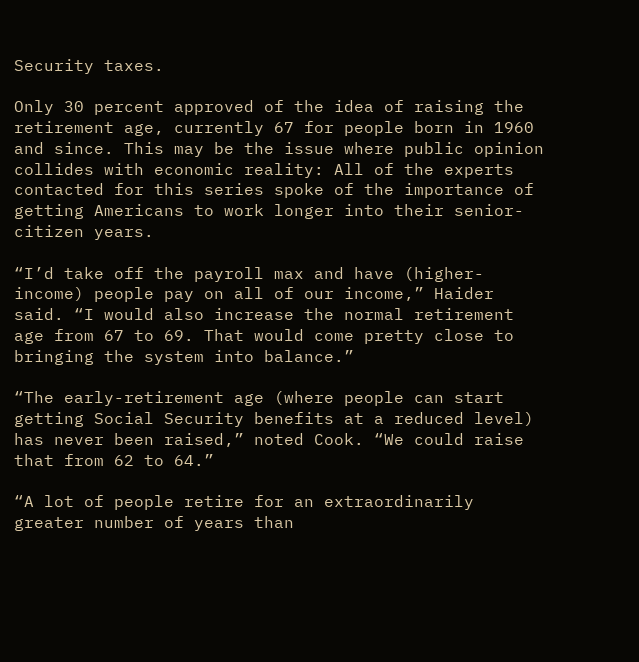Security taxes.

Only 30 percent approved of the idea of raising the retirement age, currently 67 for people born in 1960 and since. This may be the issue where public opinion collides with economic reality: All of the experts contacted for this series spoke of the importance of getting Americans to work longer into their senior-citizen years.

“I’d take off the payroll max and have (higher-income) people pay on all of our income,” Haider said. “I would also increase the normal retirement age from 67 to 69. That would come pretty close to bringing the system into balance.”

“The early-retirement age (where people can start getting Social Security benefits at a reduced level) has never been raised,” noted Cook. “We could raise that from 62 to 64.”

“A lot of people retire for an extraordinarily greater number of years than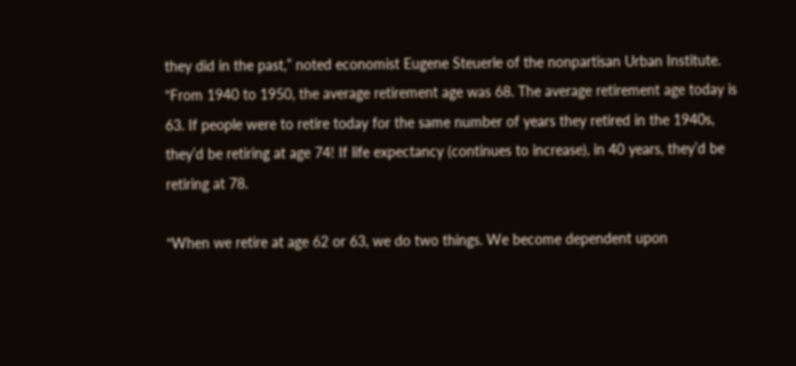they did in the past,” noted economist Eugene Steuerle of the nonpartisan Urban Institute. “From 1940 to 1950, the average retirement age was 68. The average retirement age today is 63. If people were to retire today for the same number of years they retired in the 1940s, they’d be retiring at age 74! If life expectancy (continues to increase), in 40 years, they’d be retiring at 78.

“When we retire at age 62 or 63, we do two things. We become dependent upon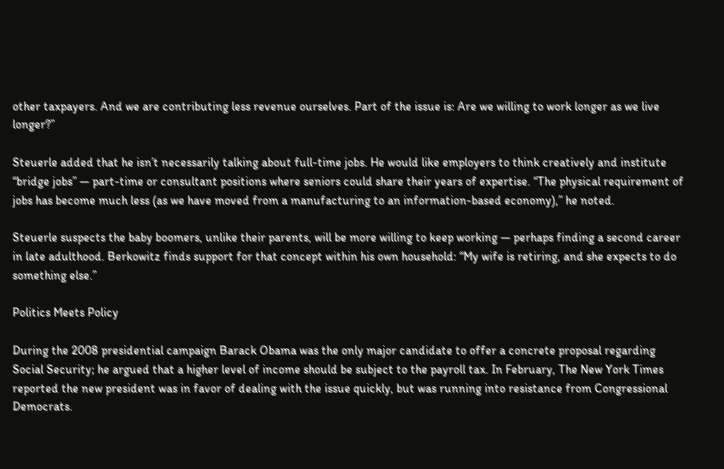other taxpayers. And we are contributing less revenue ourselves. Part of the issue is: Are we willing to work longer as we live longer?”

Steuerle added that he isn’t necessarily talking about full-time jobs. He would like employers to think creatively and institute “bridge jobs” — part-time or consultant positions where seniors could share their years of expertise. “The physical requirement of jobs has become much less (as we have moved from a manufacturing to an information-based economy),” he noted.

Steuerle suspects the baby boomers, unlike their parents, will be more willing to keep working — perhaps finding a second career in late adulthood. Berkowitz finds support for that concept within his own household: “My wife is retiring, and she expects to do something else.”

Politics Meets Policy

During the 2008 presidential campaign Barack Obama was the only major candidate to offer a concrete proposal regarding Social Security; he argued that a higher level of income should be subject to the payroll tax. In February, The New York Times reported the new president was in favor of dealing with the issue quickly, but was running into resistance from Congressional Democrats.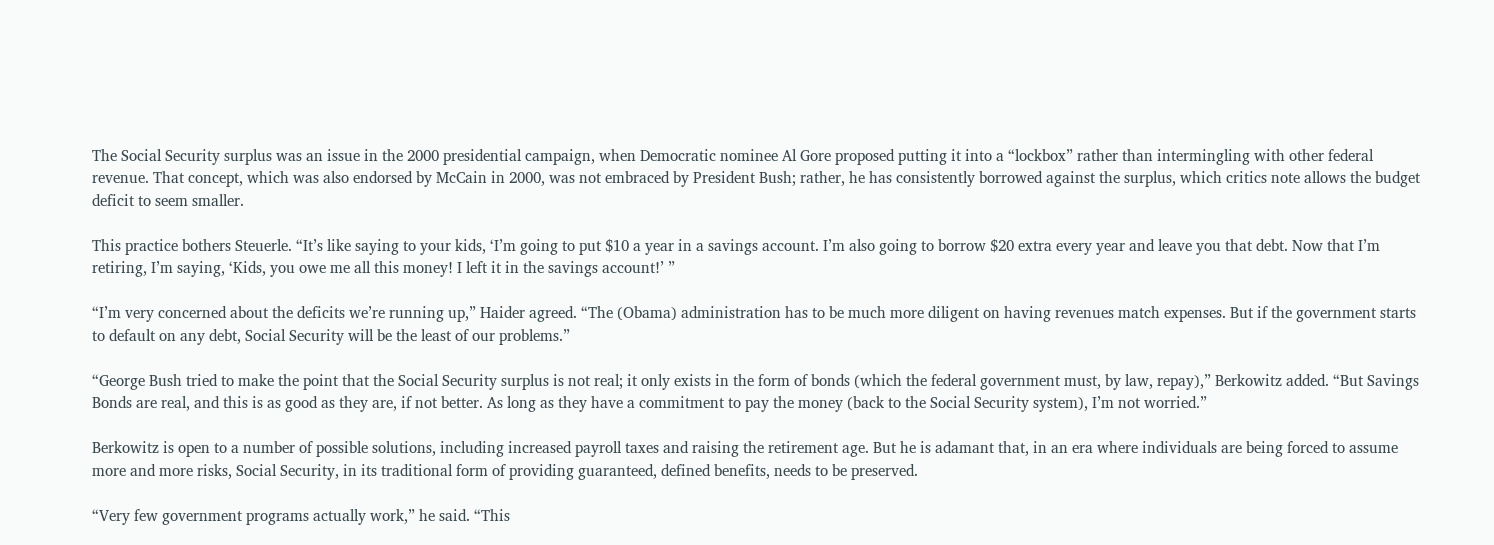The Social Security surplus was an issue in the 2000 presidential campaign, when Democratic nominee Al Gore proposed putting it into a “lockbox” rather than intermingling with other federal revenue. That concept, which was also endorsed by McCain in 2000, was not embraced by President Bush; rather, he has consistently borrowed against the surplus, which critics note allows the budget deficit to seem smaller.

This practice bothers Steuerle. “It’s like saying to your kids, ‘I’m going to put $10 a year in a savings account. I’m also going to borrow $20 extra every year and leave you that debt. Now that I’m retiring, I’m saying, ‘Kids, you owe me all this money! I left it in the savings account!’ ”

“I’m very concerned about the deficits we’re running up,” Haider agreed. “The (Obama) administration has to be much more diligent on having revenues match expenses. But if the government starts to default on any debt, Social Security will be the least of our problems.”

“George Bush tried to make the point that the Social Security surplus is not real; it only exists in the form of bonds (which the federal government must, by law, repay),” Berkowitz added. “But Savings Bonds are real, and this is as good as they are, if not better. As long as they have a commitment to pay the money (back to the Social Security system), I’m not worried.”

Berkowitz is open to a number of possible solutions, including increased payroll taxes and raising the retirement age. But he is adamant that, in an era where individuals are being forced to assume more and more risks, Social Security, in its traditional form of providing guaranteed, defined benefits, needs to be preserved.

“Very few government programs actually work,” he said. “This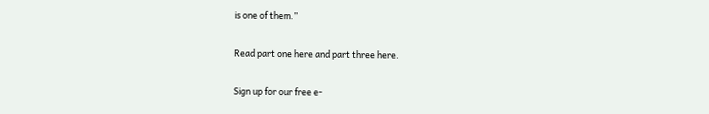is one of them.”

Read part one here and part three here.

Sign up for our free e-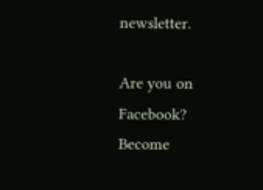newsletter.

Are you on Facebook? Become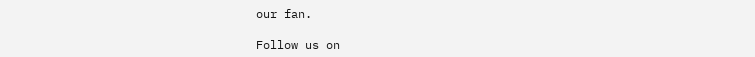our fan.

Follow us on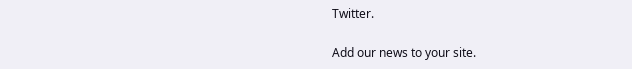Twitter.

Add our news to your site.